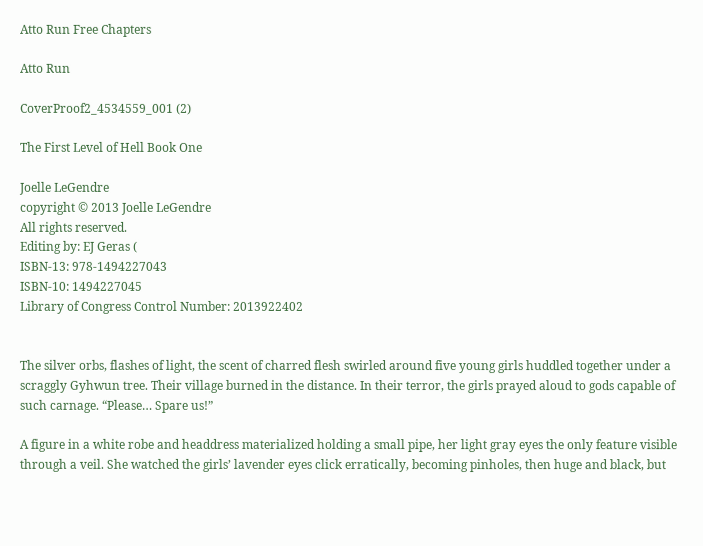Atto Run Free Chapters

Atto Run

CoverProof2_4534559_001 (2)

The First Level of Hell Book One

Joelle LeGendre
copyright © 2013 Joelle LeGendre
All rights reserved.
Editing by: EJ Geras (
ISBN-13: 978-1494227043
ISBN-10: 1494227045
Library of Congress Control Number: 2013922402


The silver orbs, flashes of light, the scent of charred flesh swirled around five young girls huddled together under a scraggly Gyhwun tree. Their village burned in the distance. In their terror, the girls prayed aloud to gods capable of such carnage. “Please… Spare us!”

A figure in a white robe and headdress materialized holding a small pipe, her light gray eyes the only feature visible through a veil. She watched the girls’ lavender eyes click erratically, becoming pinholes, then huge and black, but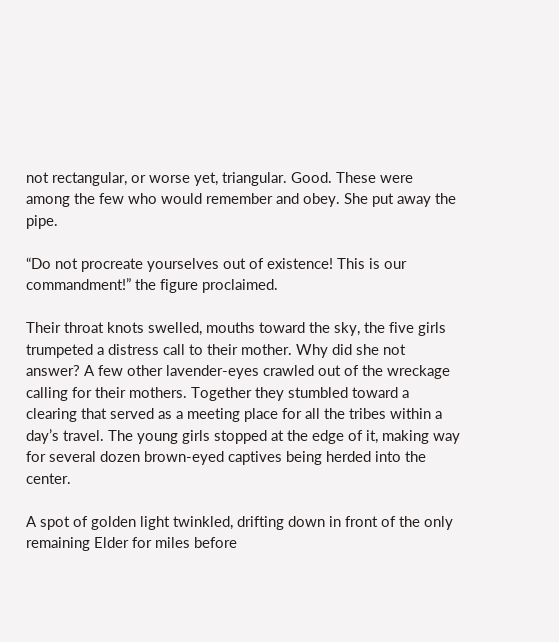not rectangular, or worse yet, triangular. Good. These were among the few who would remember and obey. She put away the pipe.

“Do not procreate yourselves out of existence! This is our commandment!” the figure proclaimed.

Their throat knots swelled, mouths toward the sky, the five girls trumpeted a distress call to their mother. Why did she not answer? A few other lavender-eyes crawled out of the wreckage calling for their mothers. Together they stumbled toward a clearing that served as a meeting place for all the tribes within a day’s travel. The young girls stopped at the edge of it, making way for several dozen brown-eyed captives being herded into the center.

A spot of golden light twinkled, drifting down in front of the only remaining Elder for miles before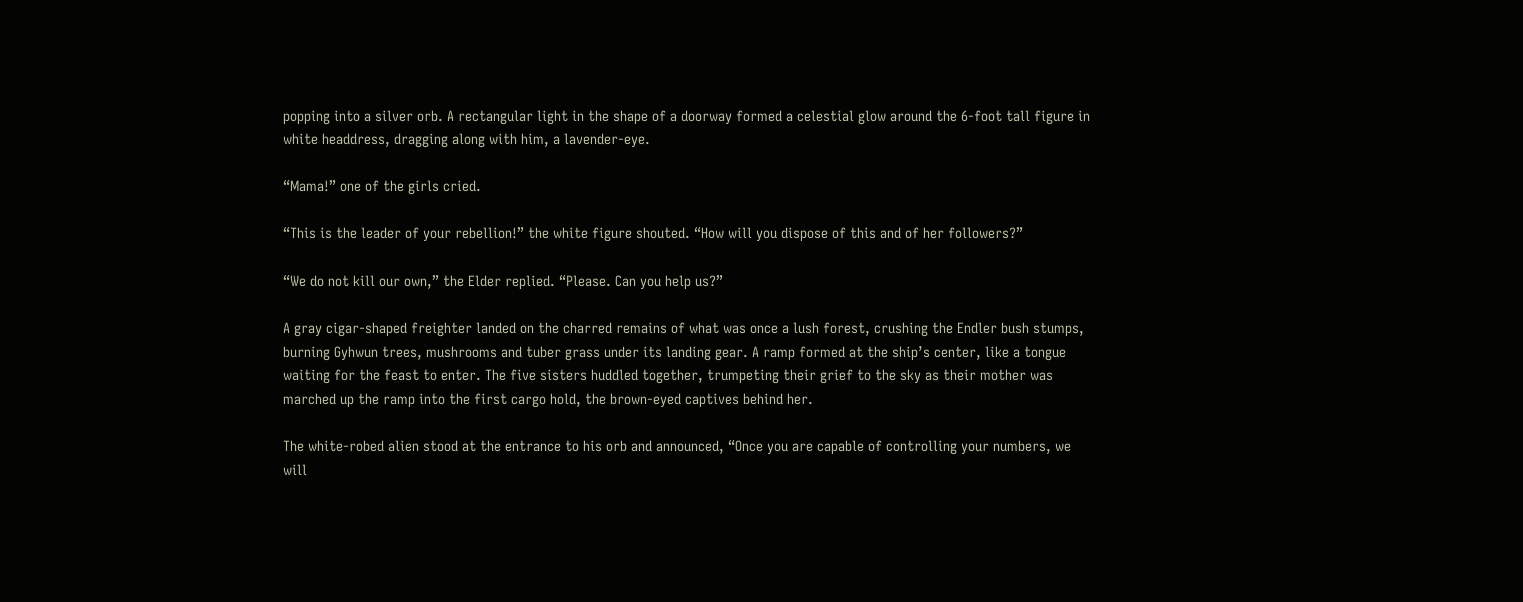popping into a silver orb. A rectangular light in the shape of a doorway formed a celestial glow around the 6-foot tall figure in white headdress, dragging along with him, a lavender-eye.

“Mama!” one of the girls cried.

“This is the leader of your rebellion!” the white figure shouted. “How will you dispose of this and of her followers?”

“We do not kill our own,” the Elder replied. “Please. Can you help us?”

A gray cigar-shaped freighter landed on the charred remains of what was once a lush forest, crushing the Endler bush stumps, burning Gyhwun trees, mushrooms and tuber grass under its landing gear. A ramp formed at the ship’s center, like a tongue waiting for the feast to enter. The five sisters huddled together, trumpeting their grief to the sky as their mother was marched up the ramp into the first cargo hold, the brown-eyed captives behind her.

The white-robed alien stood at the entrance to his orb and announced, “Once you are capable of controlling your numbers, we will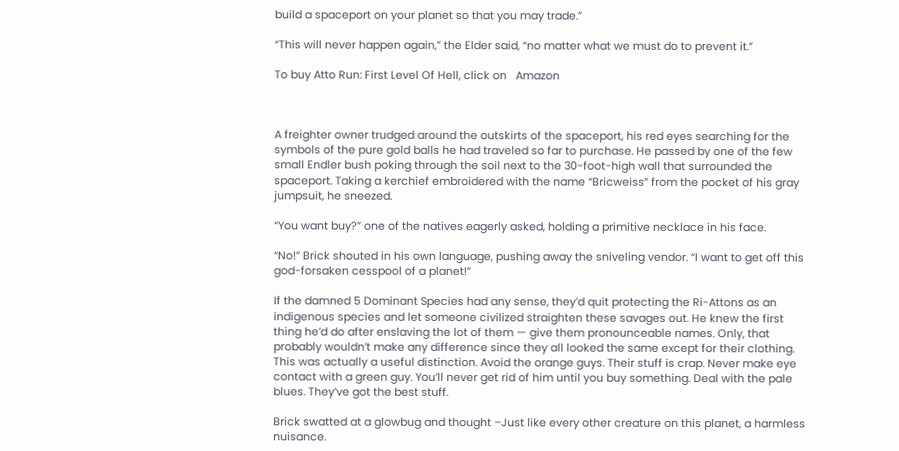build a spaceport on your planet so that you may trade.”

“This will never happen again,” the Elder said, “no matter what we must do to prevent it.”

To buy Atto Run: First Level Of Hell, click on   Amazon



A freighter owner trudged around the outskirts of the spaceport, his red eyes searching for the symbols of the pure gold balls he had traveled so far to purchase. He passed by one of the few small Endler bush poking through the soil next to the 30-foot-high wall that surrounded the spaceport. Taking a kerchief embroidered with the name “Bricweiss” from the pocket of his gray jumpsuit, he sneezed.

“You want buy?” one of the natives eagerly asked, holding a primitive necklace in his face.

“No!” Brick shouted in his own language, pushing away the sniveling vendor. “I want to get off this god-forsaken cesspool of a planet!”

If the damned 5 Dominant Species had any sense, they’d quit protecting the Ri-Attons as an indigenous species and let someone civilized straighten these savages out. He knew the first thing he’d do after enslaving the lot of them — give them pronounceable names. Only, that probably wouldn’t make any difference since they all looked the same except for their clothing. This was actually a useful distinction. Avoid the orange guys. Their stuff is crap. Never make eye contact with a green guy. You’ll never get rid of him until you buy something. Deal with the pale blues. They’ve got the best stuff.

Brick swatted at a glowbug and thought –Just like every other creature on this planet, a harmless nuisance.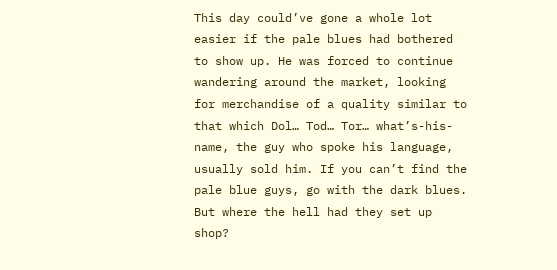This day could’ve gone a whole lot easier if the pale blues had bothered to show up. He was forced to continue wandering around the market, looking for merchandise of a quality similar to that which Dol… Tod… Tor… what’s-his-name, the guy who spoke his language, usually sold him. If you can’t find the pale blue guys, go with the dark blues. But where the hell had they set up shop?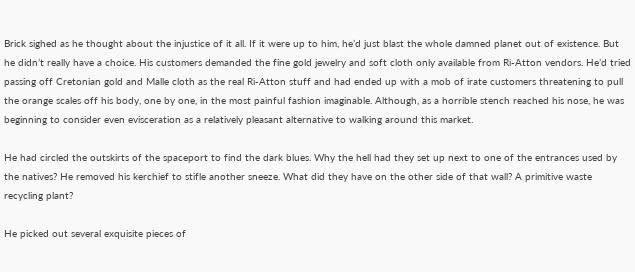Brick sighed as he thought about the injustice of it all. If it were up to him, he’d just blast the whole damned planet out of existence. But he didn’t really have a choice. His customers demanded the fine gold jewelry and soft cloth only available from Ri-Atton vendors. He’d tried passing off Cretonian gold and Malle cloth as the real Ri-Atton stuff and had ended up with a mob of irate customers threatening to pull the orange scales off his body, one by one, in the most painful fashion imaginable. Although, as a horrible stench reached his nose, he was beginning to consider even evisceration as a relatively pleasant alternative to walking around this market.

He had circled the outskirts of the spaceport to find the dark blues. Why the hell had they set up next to one of the entrances used by the natives? He removed his kerchief to stifle another sneeze. What did they have on the other side of that wall? A primitive waste recycling plant?

He picked out several exquisite pieces of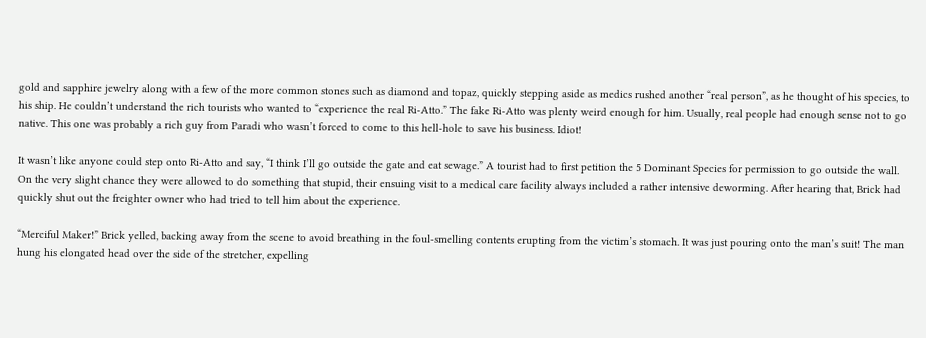gold and sapphire jewelry along with a few of the more common stones such as diamond and topaz, quickly stepping aside as medics rushed another “real person”, as he thought of his species, to his ship. He couldn’t understand the rich tourists who wanted to “experience the real Ri-Atto.” The fake Ri-Atto was plenty weird enough for him. Usually, real people had enough sense not to go native. This one was probably a rich guy from Paradi who wasn’t forced to come to this hell-hole to save his business. Idiot!

It wasn’t like anyone could step onto Ri-Atto and say, “I think I’ll go outside the gate and eat sewage.” A tourist had to first petition the 5 Dominant Species for permission to go outside the wall. On the very slight chance they were allowed to do something that stupid, their ensuing visit to a medical care facility always included a rather intensive deworming. After hearing that, Brick had quickly shut out the freighter owner who had tried to tell him about the experience.

“Merciful Maker!” Brick yelled, backing away from the scene to avoid breathing in the foul-smelling contents erupting from the victim’s stomach. It was just pouring onto the man’s suit! The man hung his elongated head over the side of the stretcher, expelling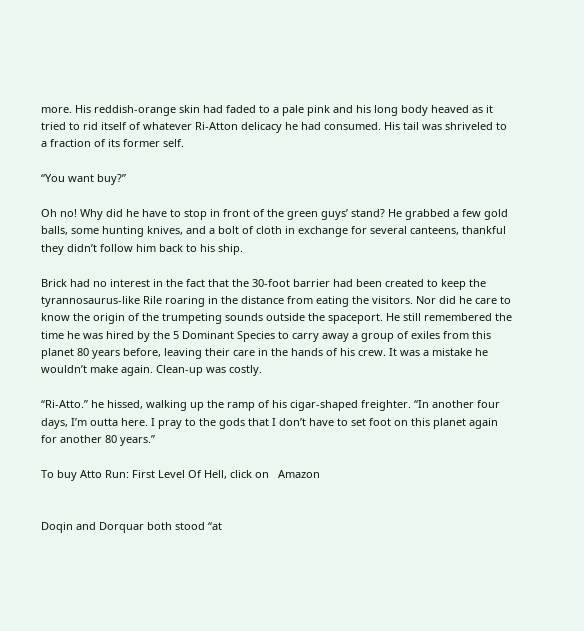more. His reddish-orange skin had faded to a pale pink and his long body heaved as it tried to rid itself of whatever Ri-Atton delicacy he had consumed. His tail was shriveled to a fraction of its former self.

“You want buy?”

Oh no! Why did he have to stop in front of the green guys’ stand? He grabbed a few gold balls, some hunting knives, and a bolt of cloth in exchange for several canteens, thankful they didn’t follow him back to his ship.

Brick had no interest in the fact that the 30-foot barrier had been created to keep the tyrannosaurus-like Rile roaring in the distance from eating the visitors. Nor did he care to know the origin of the trumpeting sounds outside the spaceport. He still remembered the time he was hired by the 5 Dominant Species to carry away a group of exiles from this planet 80 years before, leaving their care in the hands of his crew. It was a mistake he wouldn’t make again. Clean-up was costly.

“Ri-Atto.” he hissed, walking up the ramp of his cigar-shaped freighter. “In another four days, I’m outta here. I pray to the gods that I don’t have to set foot on this planet again for another 80 years.”

To buy Atto Run: First Level Of Hell, click on   Amazon


Doqin and Dorquar both stood “at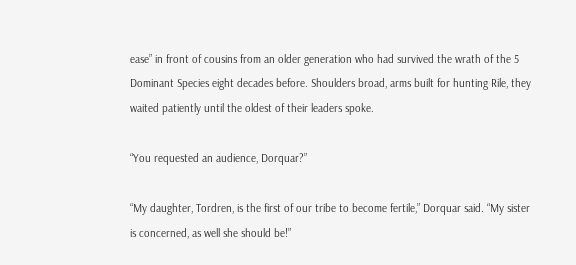ease” in front of cousins from an older generation who had survived the wrath of the 5 Dominant Species eight decades before. Shoulders broad, arms built for hunting Rile, they waited patiently until the oldest of their leaders spoke.

“You requested an audience, Dorquar?”

“My daughter, Tordren, is the first of our tribe to become fertile,” Dorquar said. “My sister is concerned, as well she should be!”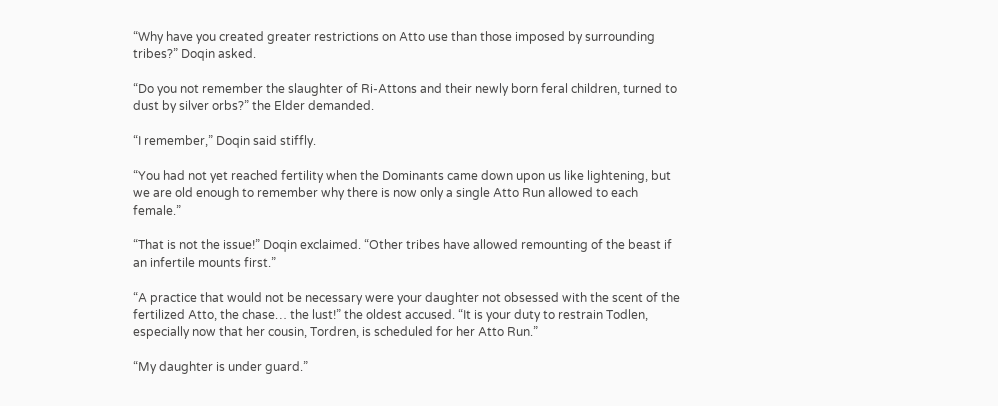“Why have you created greater restrictions on Atto use than those imposed by surrounding tribes?” Doqin asked.

“Do you not remember the slaughter of Ri-Attons and their newly born feral children, turned to dust by silver orbs?” the Elder demanded.

“I remember,” Doqin said stiffly.

“You had not yet reached fertility when the Dominants came down upon us like lightening, but we are old enough to remember why there is now only a single Atto Run allowed to each female.”

“That is not the issue!” Doqin exclaimed. “Other tribes have allowed remounting of the beast if an infertile mounts first.”

“A practice that would not be necessary were your daughter not obsessed with the scent of the fertilized Atto, the chase… the lust!” the oldest accused. “It is your duty to restrain Todlen, especially now that her cousin, Tordren, is scheduled for her Atto Run.”

“My daughter is under guard.”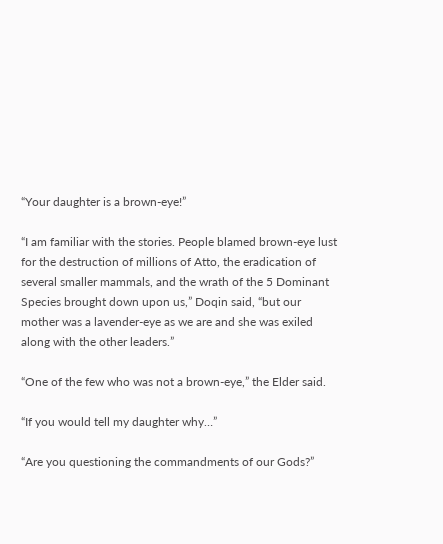“Your daughter is a brown-eye!”

“I am familiar with the stories. People blamed brown-eye lust for the destruction of millions of Atto, the eradication of several smaller mammals, and the wrath of the 5 Dominant Species brought down upon us,” Doqin said, “but our mother was a lavender-eye as we are and she was exiled along with the other leaders.”

“One of the few who was not a brown-eye,” the Elder said.

“If you would tell my daughter why…”

“Are you questioning the commandments of our Gods?”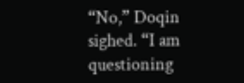“No,” Doqin sighed. “I am questioning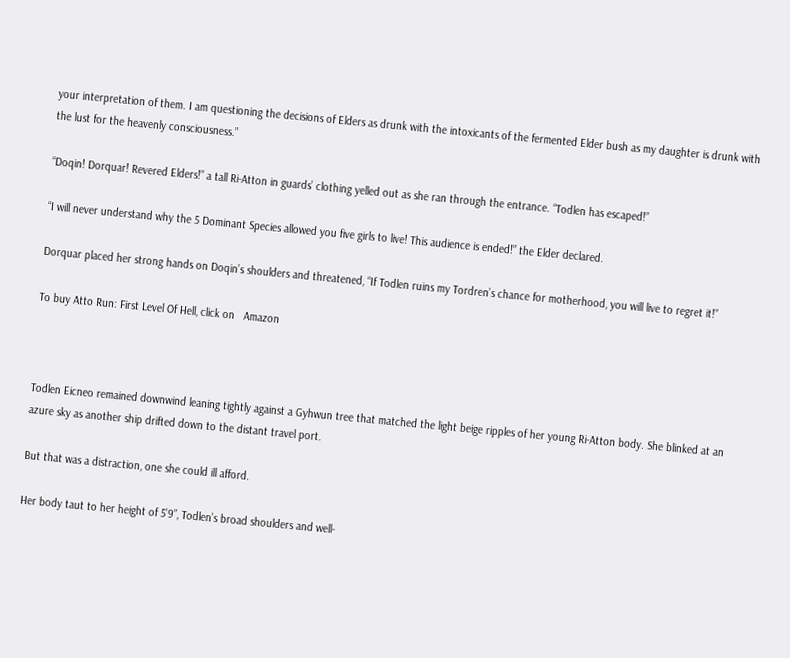your interpretation of them. I am questioning the decisions of Elders as drunk with the intoxicants of the fermented Elder bush as my daughter is drunk with the lust for the heavenly consciousness.”

“Doqin! Dorquar! Revered Elders!” a tall Ri-Atton in guards’ clothing yelled out as she ran through the entrance. “Todlen has escaped!”

“I will never understand why the 5 Dominant Species allowed you five girls to live! This audience is ended!” the Elder declared.

Dorquar placed her strong hands on Doqin’s shoulders and threatened, “If Todlen ruins my Tordren’s chance for motherhood, you will live to regret it!”

To buy Atto Run: First Level Of Hell, click on   Amazon



Todlen Eicneo remained downwind leaning tightly against a Gyhwun tree that matched the light beige ripples of her young Ri-Atton body. She blinked at an azure sky as another ship drifted down to the distant travel port.

But that was a distraction, one she could ill afford.

Her body taut to her height of 5’9”, Todlen’s broad shoulders and well-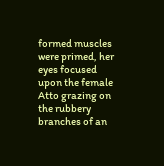formed muscles were primed, her eyes focused upon the female Atto grazing on the rubbery branches of an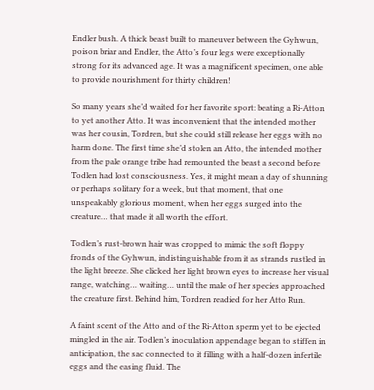Endler bush. A thick beast built to maneuver between the Gyhwun, poison briar and Endler, the Atto’s four legs were exceptionally strong for its advanced age. It was a magnificent specimen, one able to provide nourishment for thirty children!

So many years she’d waited for her favorite sport: beating a Ri-Atton to yet another Atto. It was inconvenient that the intended mother was her cousin, Tordren, but she could still release her eggs with no harm done. The first time she’d stolen an Atto, the intended mother from the pale orange tribe had remounted the beast a second before Todlen had lost consciousness. Yes, it might mean a day of shunning or perhaps solitary for a week, but that moment, that one unspeakably glorious moment, when her eggs surged into the creature… that made it all worth the effort.

Todlen’s rust-brown hair was cropped to mimic the soft floppy fronds of the Gyhwun, indistinguishable from it as strands rustled in the light breeze. She clicked her light brown eyes to increase her visual range, watching… waiting… until the male of her species approached the creature first. Behind him, Tordren readied for her Atto Run.

A faint scent of the Atto and of the Ri-Atton sperm yet to be ejected mingled in the air. Todlen’s inoculation appendage began to stiffen in anticipation, the sac connected to it filling with a half-dozen infertile eggs and the easing fluid. The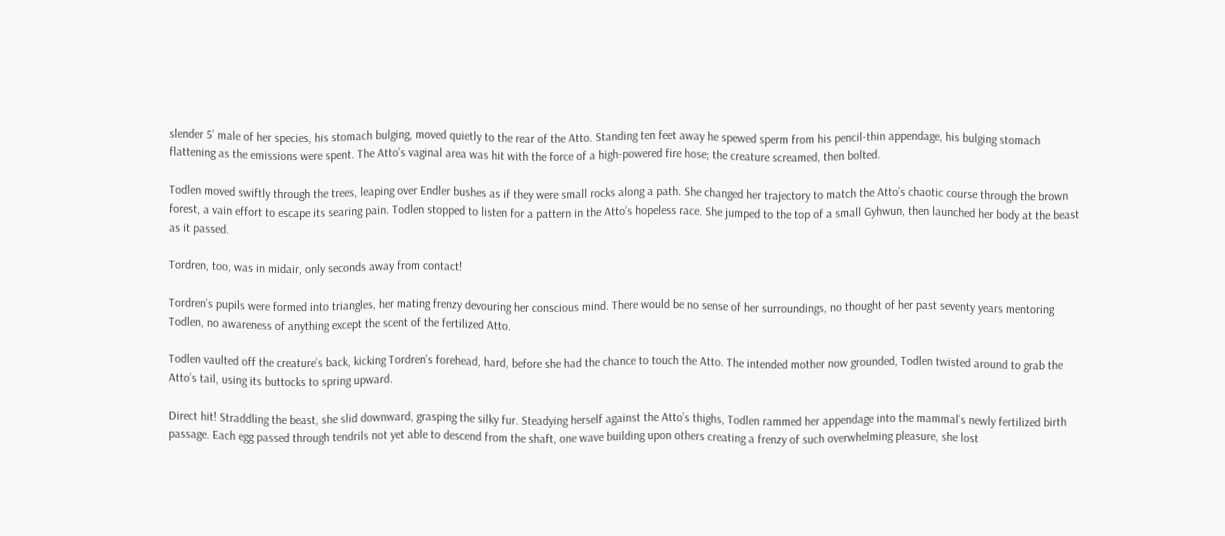slender 5’ male of her species, his stomach bulging, moved quietly to the rear of the Atto. Standing ten feet away he spewed sperm from his pencil-thin appendage, his bulging stomach flattening as the emissions were spent. The Atto’s vaginal area was hit with the force of a high-powered fire hose; the creature screamed, then bolted.

Todlen moved swiftly through the trees, leaping over Endler bushes as if they were small rocks along a path. She changed her trajectory to match the Atto’s chaotic course through the brown forest, a vain effort to escape its searing pain. Todlen stopped to listen for a pattern in the Atto’s hopeless race. She jumped to the top of a small Gyhwun, then launched her body at the beast as it passed.

Tordren, too, was in midair, only seconds away from contact!

Tordren’s pupils were formed into triangles, her mating frenzy devouring her conscious mind. There would be no sense of her surroundings, no thought of her past seventy years mentoring Todlen, no awareness of anything except the scent of the fertilized Atto.

Todlen vaulted off the creature’s back, kicking Tordren’s forehead, hard, before she had the chance to touch the Atto. The intended mother now grounded, Todlen twisted around to grab the Atto’s tail, using its buttocks to spring upward.

Direct hit! Straddling the beast, she slid downward, grasping the silky fur. Steadying herself against the Atto’s thighs, Todlen rammed her appendage into the mammal’s newly fertilized birth passage. Each egg passed through tendrils not yet able to descend from the shaft, one wave building upon others creating a frenzy of such overwhelming pleasure, she lost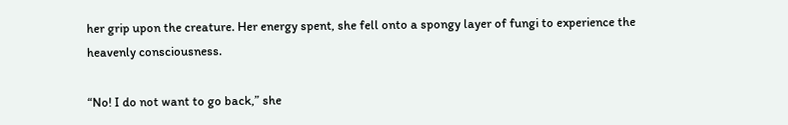her grip upon the creature. Her energy spent, she fell onto a spongy layer of fungi to experience the heavenly consciousness.

“No! I do not want to go back,” she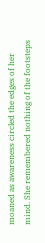moaned as awareness circled the edges of her mind. She remembered nothing of the footsteps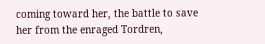coming toward her, the battle to save her from the enraged Tordren,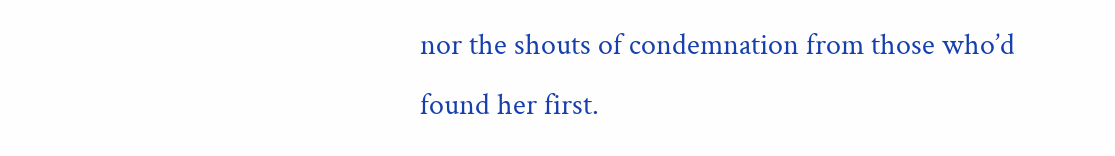nor the shouts of condemnation from those who’d found her first.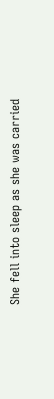She fell into sleep as she was carried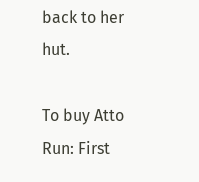back to her hut.

To buy Atto Run: First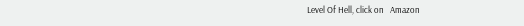Level Of Hell, click on   Amazon